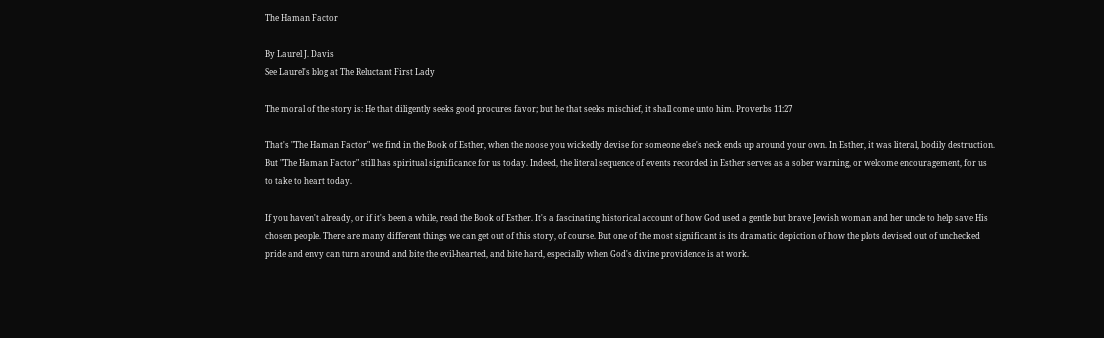The Haman Factor

By Laurel J. Davis
See Laurel's blog at The Reluctant First Lady

The moral of the story is: He that diligently seeks good procures favor; but he that seeks mischief, it shall come unto him. Proverbs 11:27

That's "The Haman Factor" we find in the Book of Esther, when the noose you wickedly devise for someone else's neck ends up around your own. In Esther, it was literal, bodily destruction. But "The Haman Factor" still has spiritual significance for us today. Indeed, the literal sequence of events recorded in Esther serves as a sober warning, or welcome encouragement, for us to take to heart today.

If you haven't already, or if it's been a while, read the Book of Esther. It's a fascinating historical account of how God used a gentle but brave Jewish woman and her uncle to help save His chosen people. There are many different things we can get out of this story, of course. But one of the most significant is its dramatic depiction of how the plots devised out of unchecked pride and envy can turn around and bite the evil-hearted, and bite hard, especially when God's divine providence is at work.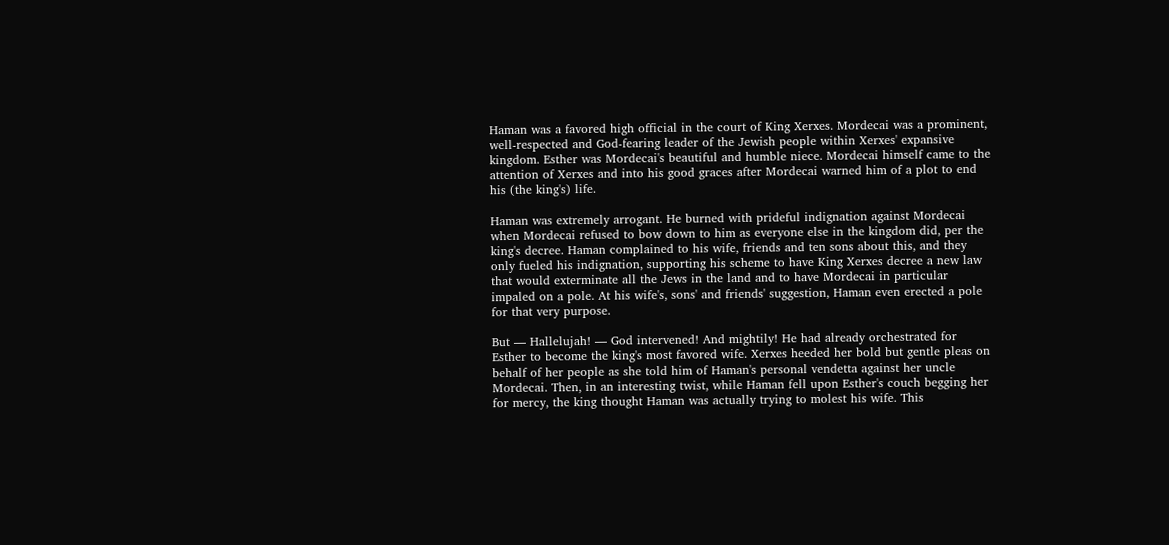Haman was a favored high official in the court of King Xerxes. Mordecai was a prominent, well-respected and God-fearing leader of the Jewish people within Xerxes' expansive kingdom. Esther was Mordecai's beautiful and humble niece. Mordecai himself came to the attention of Xerxes and into his good graces after Mordecai warned him of a plot to end his (the king's) life.

Haman was extremely arrogant. He burned with prideful indignation against Mordecai when Mordecai refused to bow down to him as everyone else in the kingdom did, per the king's decree. Haman complained to his wife, friends and ten sons about this, and they only fueled his indignation, supporting his scheme to have King Xerxes decree a new law that would exterminate all the Jews in the land and to have Mordecai in particular impaled on a pole. At his wife's, sons' and friends' suggestion, Haman even erected a pole for that very purpose.

But — Hallelujah! — God intervened! And mightily! He had already orchestrated for Esther to become the king's most favored wife. Xerxes heeded her bold but gentle pleas on behalf of her people as she told him of Haman's personal vendetta against her uncle Mordecai. Then, in an interesting twist, while Haman fell upon Esther's couch begging her for mercy, the king thought Haman was actually trying to molest his wife. This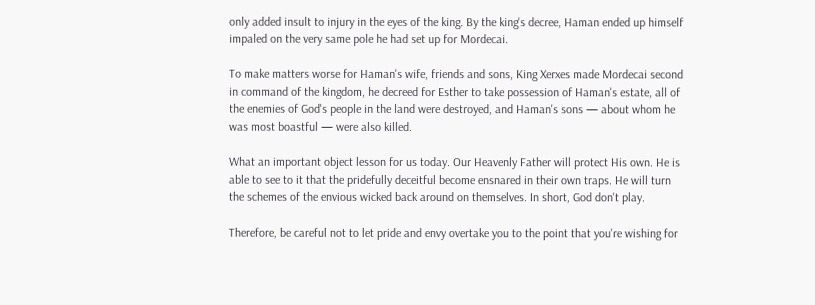only added insult to injury in the eyes of the king. By the king's decree, Haman ended up himself impaled on the very same pole he had set up for Mordecai.

To make matters worse for Haman's wife, friends and sons, King Xerxes made Mordecai second in command of the kingdom, he decreed for Esther to take possession of Haman's estate, all of the enemies of God's people in the land were destroyed, and Haman's sons — about whom he was most boastful — were also killed.

What an important object lesson for us today. Our Heavenly Father will protect His own. He is able to see to it that the pridefully deceitful become ensnared in their own traps. He will turn the schemes of the envious wicked back around on themselves. In short, God don't play.

Therefore, be careful not to let pride and envy overtake you to the point that you're wishing for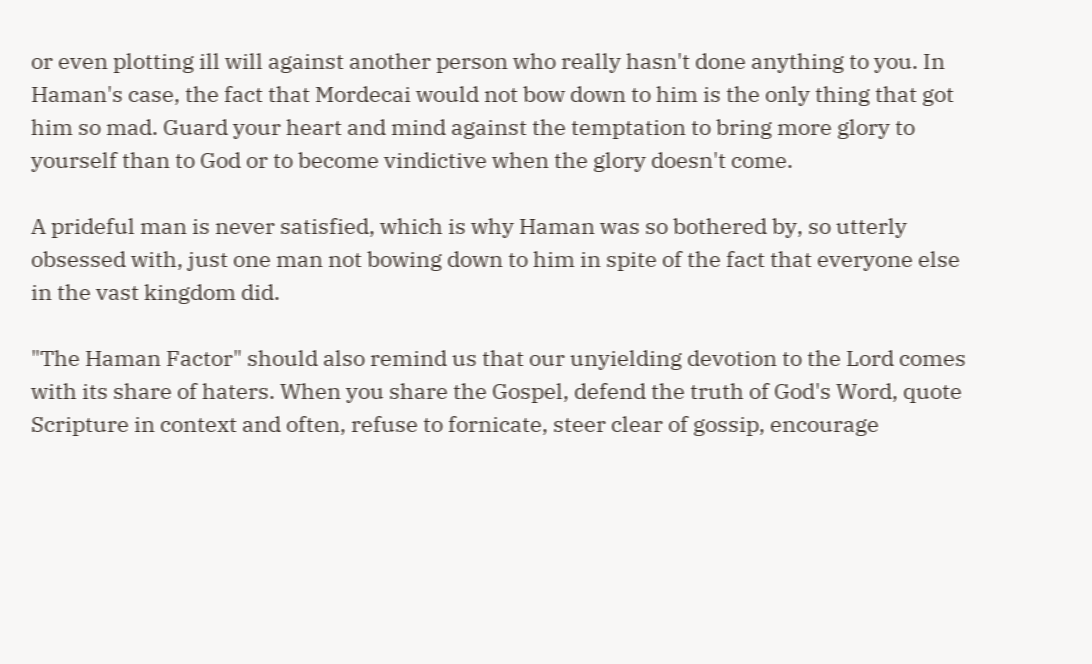or even plotting ill will against another person who really hasn't done anything to you. In Haman's case, the fact that Mordecai would not bow down to him is the only thing that got him so mad. Guard your heart and mind against the temptation to bring more glory to yourself than to God or to become vindictive when the glory doesn't come.

A prideful man is never satisfied, which is why Haman was so bothered by, so utterly obsessed with, just one man not bowing down to him in spite of the fact that everyone else in the vast kingdom did.

"The Haman Factor" should also remind us that our unyielding devotion to the Lord comes with its share of haters. When you share the Gospel, defend the truth of God's Word, quote Scripture in context and often, refuse to fornicate, steer clear of gossip, encourage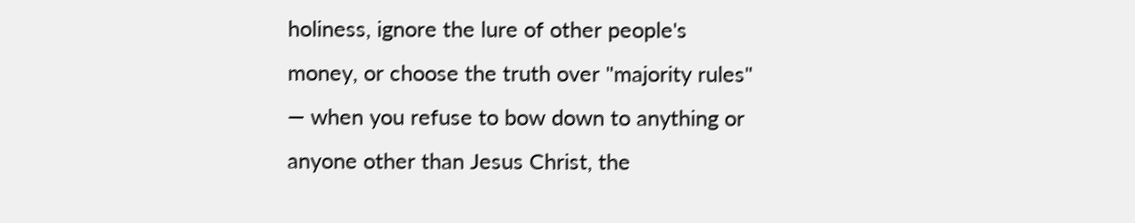holiness, ignore the lure of other people's money, or choose the truth over "majority rules" — when you refuse to bow down to anything or anyone other than Jesus Christ, the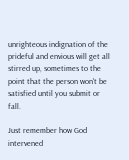unrighteous indignation of the prideful and envious will get all stirred up, sometimes to the point that the person won't be satisfied until you submit or fall.

Just remember how God intervened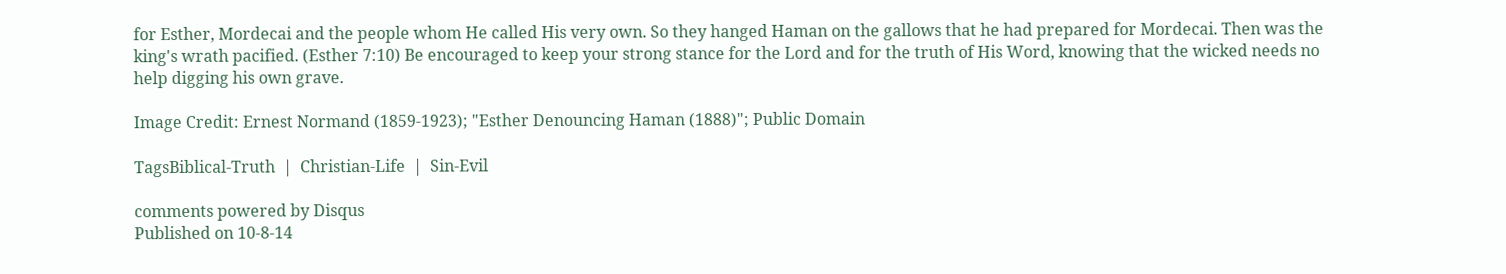for Esther, Mordecai and the people whom He called His very own. So they hanged Haman on the gallows that he had prepared for Mordecai. Then was the king's wrath pacified. (Esther 7:10) Be encouraged to keep your strong stance for the Lord and for the truth of His Word, knowing that the wicked needs no help digging his own grave.

Image Credit: Ernest Normand (1859-1923); "Esther Denouncing Haman (1888)"; Public Domain

TagsBiblical-Truth  |  Christian-Life  |  Sin-Evil

comments powered by Disqus
Published on 10-8-14